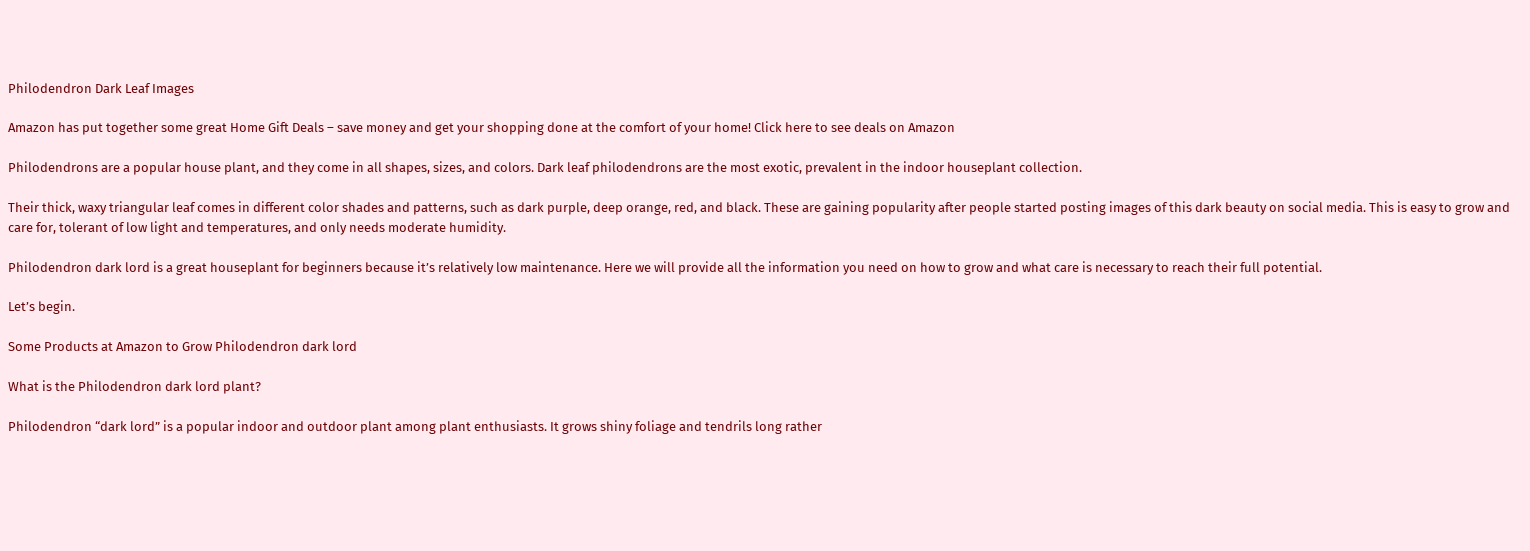Philodendron Dark Leaf Images

Amazon has put together some great Home Gift Deals – save money and get your shopping done at the comfort of your home! Click here to see deals on Amazon

Philodendrons are a popular house plant, and they come in all shapes, sizes, and colors. Dark leaf philodendrons are the most exotic, prevalent in the indoor houseplant collection.

Their thick, waxy triangular leaf comes in different color shades and patterns, such as dark purple, deep orange, red, and black. These are gaining popularity after people started posting images of this dark beauty on social media. This is easy to grow and care for, tolerant of low light and temperatures, and only needs moderate humidity.

Philodendron dark lord is a great houseplant for beginners because it’s relatively low maintenance. Here we will provide all the information you need on how to grow and what care is necessary to reach their full potential.

Let’s begin.

Some Products at Amazon to Grow Philodendron dark lord

What is the Philodendron dark lord plant?

Philodendron “dark lord” is a popular indoor and outdoor plant among plant enthusiasts. It grows shiny foliage and tendrils long rather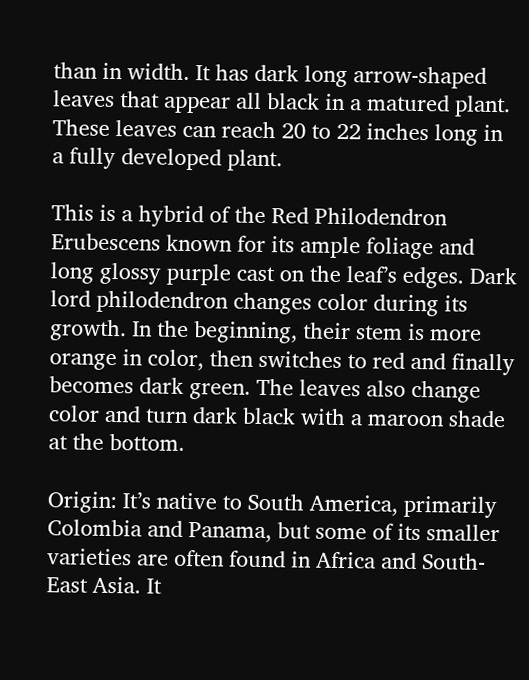than in width. It has dark long arrow-shaped leaves that appear all black in a matured plant. These leaves can reach 20 to 22 inches long in a fully developed plant.

This is a hybrid of the Red Philodendron Erubescens known for its ample foliage and long glossy purple cast on the leaf’s edges. Dark lord philodendron changes color during its growth. In the beginning, their stem is more orange in color, then switches to red and finally becomes dark green. The leaves also change color and turn dark black with a maroon shade at the bottom.

Origin: It’s native to South America, primarily Colombia and Panama, but some of its smaller varieties are often found in Africa and South-East Asia. It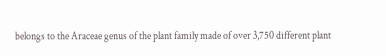belongs to the Araceae genus of the plant family made of over 3,750 different plant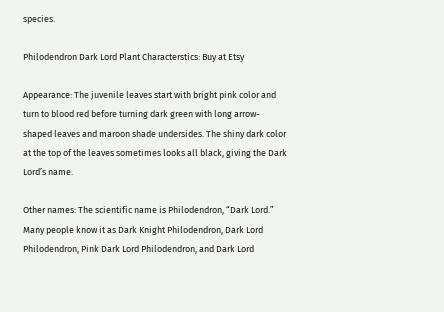species.

Philodendron Dark Lord Plant Characterstics: Buy at Etsy

Appearance: The juvenile leaves start with bright pink color and turn to blood red before turning dark green with long arrow-shaped leaves and maroon shade undersides. The shiny dark color at the top of the leaves sometimes looks all black, giving the Dark Lord’s name.

Other names: The scientific name is Philodendron, “Dark Lord.” Many people know it as Dark Knight Philodendron, Dark Lord Philodendron, Pink Dark Lord Philodendron, and Dark Lord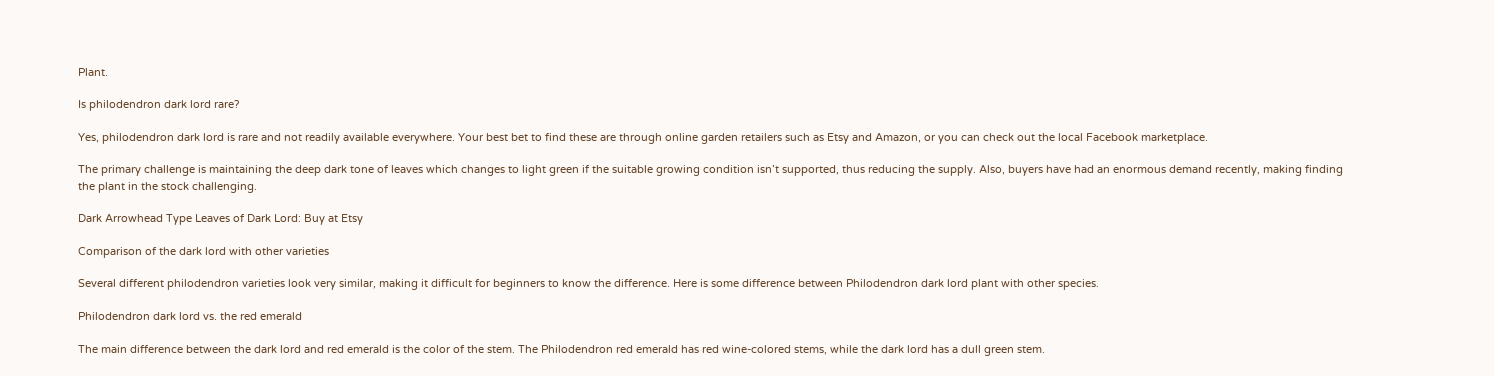Plant.

Is philodendron dark lord rare?

Yes, philodendron dark lord is rare and not readily available everywhere. Your best bet to find these are through online garden retailers such as Etsy and Amazon, or you can check out the local Facebook marketplace.

The primary challenge is maintaining the deep dark tone of leaves which changes to light green if the suitable growing condition isn’t supported, thus reducing the supply. Also, buyers have had an enormous demand recently, making finding the plant in the stock challenging.

Dark Arrowhead Type Leaves of Dark Lord: Buy at Etsy

Comparison of the dark lord with other varieties

Several different philodendron varieties look very similar, making it difficult for beginners to know the difference. Here is some difference between Philodendron dark lord plant with other species.

Philodendron dark lord vs. the red emerald

The main difference between the dark lord and red emerald is the color of the stem. The Philodendron red emerald has red wine-colored stems, while the dark lord has a dull green stem.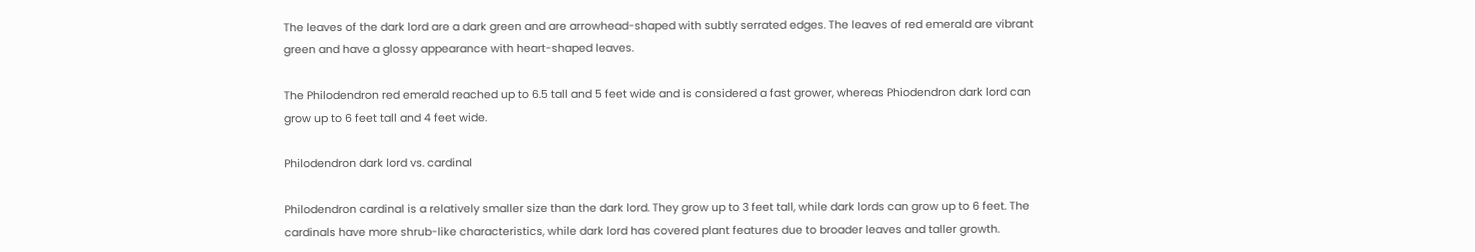The leaves of the dark lord are a dark green and are arrowhead-shaped with subtly serrated edges. The leaves of red emerald are vibrant green and have a glossy appearance with heart-shaped leaves.

The Philodendron red emerald reached up to 6.5 tall and 5 feet wide and is considered a fast grower, whereas Phiodendron dark lord can grow up to 6 feet tall and 4 feet wide.

Philodendron dark lord vs. cardinal

Philodendron cardinal is a relatively smaller size than the dark lord. They grow up to 3 feet tall, while dark lords can grow up to 6 feet. The cardinals have more shrub-like characteristics, while dark lord has covered plant features due to broader leaves and taller growth.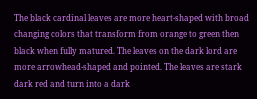The black cardinal leaves are more heart-shaped with broad changing colors that transform from orange to green then black when fully matured. The leaves on the dark lord are more arrowhead-shaped and pointed. The leaves are stark dark red and turn into a dark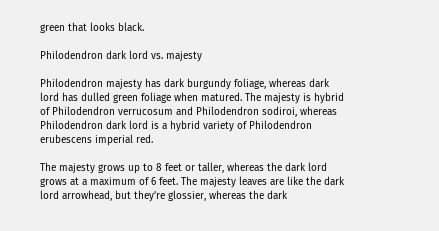green that looks black.

Philodendron dark lord vs. majesty

Philodendron majesty has dark burgundy foliage, whereas dark lord has dulled green foliage when matured. The majesty is hybrid of Philodendron verrucosum and Philodendron sodiroi, whereas Philodendron dark lord is a hybrid variety of Philodendron erubescens imperial red.

The majesty grows up to 8 feet or taller, whereas the dark lord grows at a maximum of 6 feet. The majesty leaves are like the dark lord arrowhead, but they’re glossier, whereas the dark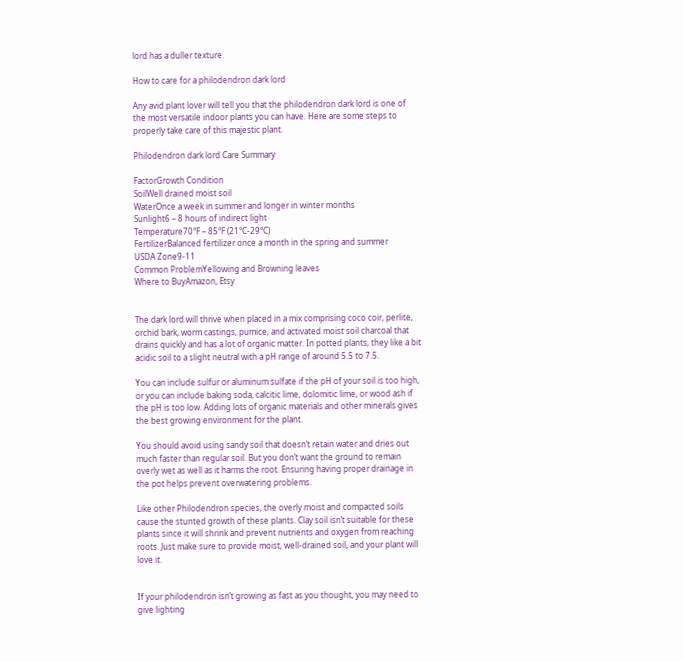lord has a duller texture.

How to care for a philodendron dark lord

Any avid plant lover will tell you that the philodendron dark lord is one of the most versatile indoor plants you can have. Here are some steps to properly take care of this majestic plant.

Philodendron dark lord Care Summary

FactorGrowth Condition
SoilWell drained moist soil
WaterOnce a week in summer and longer in winter months
Sunlight6 – 8 hours of indirect light
Temperature70°F – 85°F (21°C-29°C)
FertilizerBalanced fertilizer once a month in the spring and summer
USDA Zone9-11
Common ProblemYellowing and Browning leaves
Where to BuyAmazon, Etsy


The dark lord will thrive when placed in a mix comprising coco coir, perlite, orchid bark, worm castings, pumice, and activated moist soil charcoal that drains quickly and has a lot of organic matter. In potted plants, they like a bit acidic soil to a slight neutral with a pH range of around 5.5 to 7.5.

You can include sulfur or aluminum sulfate if the pH of your soil is too high, or you can include baking soda, calcitic lime, dolomitic lime, or wood ash if the pH is too low. Adding lots of organic materials and other minerals gives the best growing environment for the plant.

You should avoid using sandy soil that doesn’t retain water and dries out much faster than regular soil. But you don’t want the ground to remain overly wet as well as it harms the root. Ensuring having proper drainage in the pot helps prevent overwatering problems.

Like other Philodendron species, the overly moist and compacted soils cause the stunted growth of these plants. Clay soil isn’t suitable for these plants since it will shrink and prevent nutrients and oxygen from reaching roots. Just make sure to provide moist, well-drained soil, and your plant will love it.


If your philodendron isn’t growing as fast as you thought, you may need to give lighting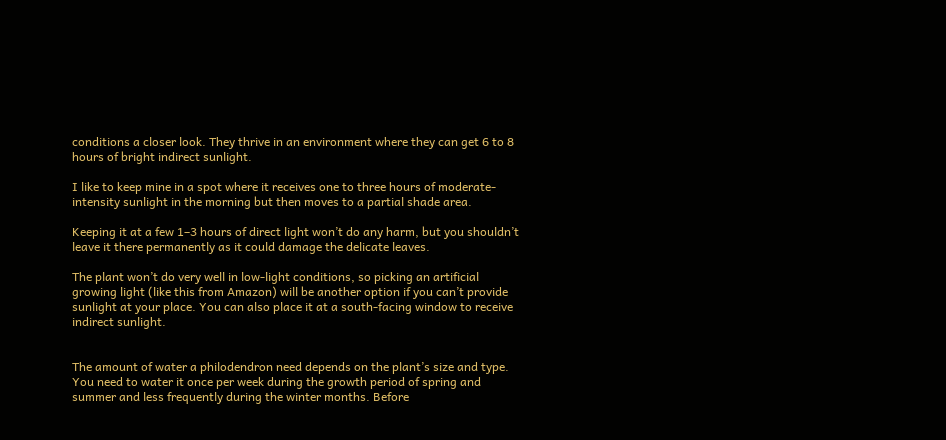conditions a closer look. They thrive in an environment where they can get 6 to 8 hours of bright indirect sunlight.

I like to keep mine in a spot where it receives one to three hours of moderate-intensity sunlight in the morning but then moves to a partial shade area.

Keeping it at a few 1–3 hours of direct light won’t do any harm, but you shouldn’t leave it there permanently as it could damage the delicate leaves.

The plant won’t do very well in low-light conditions, so picking an artificial growing light (like this from Amazon) will be another option if you can’t provide sunlight at your place. You can also place it at a south-facing window to receive indirect sunlight.


The amount of water a philodendron need depends on the plant’s size and type. You need to water it once per week during the growth period of spring and summer and less frequently during the winter months. Before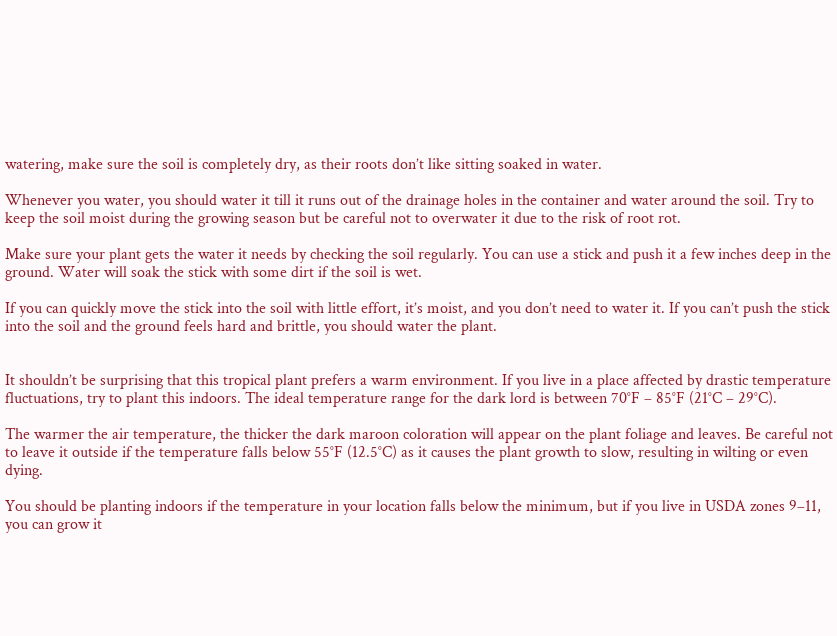watering, make sure the soil is completely dry, as their roots don’t like sitting soaked in water.

Whenever you water, you should water it till it runs out of the drainage holes in the container and water around the soil. Try to keep the soil moist during the growing season but be careful not to overwater it due to the risk of root rot.

Make sure your plant gets the water it needs by checking the soil regularly. You can use a stick and push it a few inches deep in the ground. Water will soak the stick with some dirt if the soil is wet.

If you can quickly move the stick into the soil with little effort, it’s moist, and you don’t need to water it. If you can’t push the stick into the soil and the ground feels hard and brittle, you should water the plant.


It shouldn’t be surprising that this tropical plant prefers a warm environment. If you live in a place affected by drastic temperature fluctuations, try to plant this indoors. The ideal temperature range for the dark lord is between 70°F – 85°F (21°C – 29°C).

The warmer the air temperature, the thicker the dark maroon coloration will appear on the plant foliage and leaves. Be careful not to leave it outside if the temperature falls below 55°F (12.5°C) as it causes the plant growth to slow, resulting in wilting or even dying.

You should be planting indoors if the temperature in your location falls below the minimum, but if you live in USDA zones 9–11, you can grow it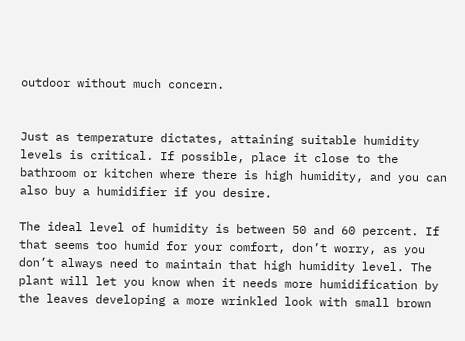outdoor without much concern.


Just as temperature dictates, attaining suitable humidity levels is critical. If possible, place it close to the bathroom or kitchen where there is high humidity, and you can also buy a humidifier if you desire.

The ideal level of humidity is between 50 and 60 percent. If that seems too humid for your comfort, don’t worry, as you don’t always need to maintain that high humidity level. The plant will let you know when it needs more humidification by the leaves developing a more wrinkled look with small brown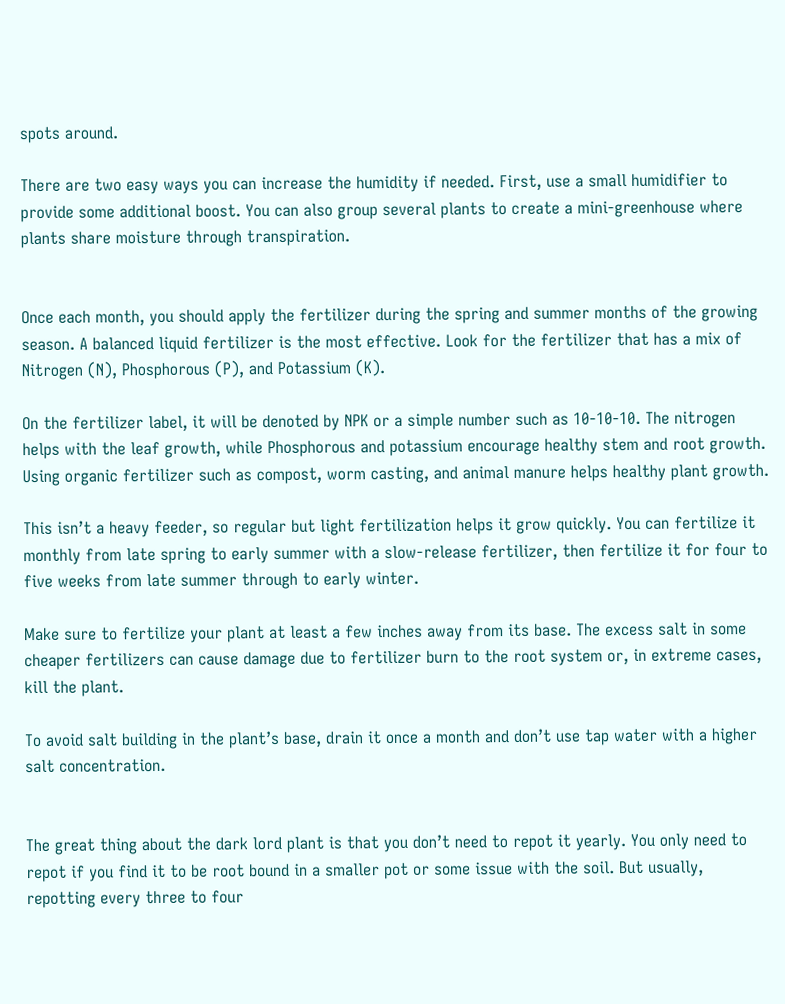spots around.

There are two easy ways you can increase the humidity if needed. First, use a small humidifier to provide some additional boost. You can also group several plants to create a mini-greenhouse where plants share moisture through transpiration.


Once each month, you should apply the fertilizer during the spring and summer months of the growing season. A balanced liquid fertilizer is the most effective. Look for the fertilizer that has a mix of Nitrogen (N), Phosphorous (P), and Potassium (K).

On the fertilizer label, it will be denoted by NPK or a simple number such as 10-10-10. The nitrogen helps with the leaf growth, while Phosphorous and potassium encourage healthy stem and root growth. Using organic fertilizer such as compost, worm casting, and animal manure helps healthy plant growth.

This isn’t a heavy feeder, so regular but light fertilization helps it grow quickly. You can fertilize it monthly from late spring to early summer with a slow-release fertilizer, then fertilize it for four to five weeks from late summer through to early winter.

Make sure to fertilize your plant at least a few inches away from its base. The excess salt in some cheaper fertilizers can cause damage due to fertilizer burn to the root system or, in extreme cases, kill the plant.

To avoid salt building in the plant’s base, drain it once a month and don’t use tap water with a higher salt concentration.


The great thing about the dark lord plant is that you don’t need to repot it yearly. You only need to repot if you find it to be root bound in a smaller pot or some issue with the soil. But usually, repotting every three to four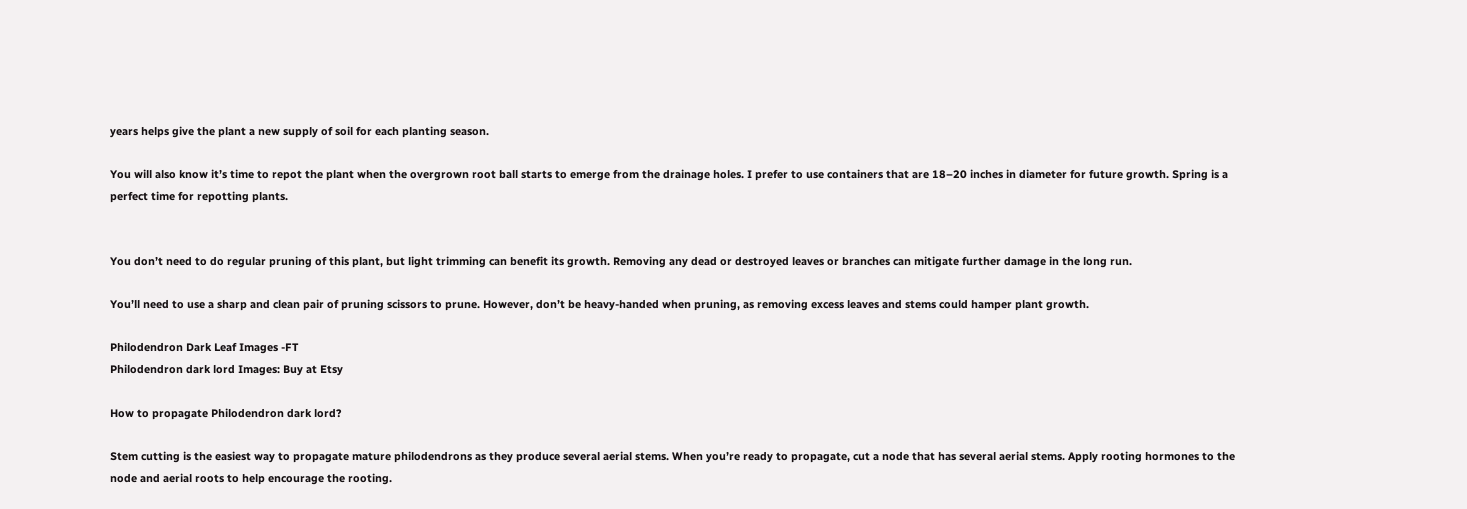years helps give the plant a new supply of soil for each planting season.

You will also know it’s time to repot the plant when the overgrown root ball starts to emerge from the drainage holes. I prefer to use containers that are 18–20 inches in diameter for future growth. Spring is a perfect time for repotting plants.


You don’t need to do regular pruning of this plant, but light trimming can benefit its growth. Removing any dead or destroyed leaves or branches can mitigate further damage in the long run.

You’ll need to use a sharp and clean pair of pruning scissors to prune. However, don’t be heavy-handed when pruning, as removing excess leaves and stems could hamper plant growth.

Philodendron Dark Leaf Images -FT
Philodendron dark lord Images: Buy at Etsy

How to propagate Philodendron dark lord?

Stem cutting is the easiest way to propagate mature philodendrons as they produce several aerial stems. When you’re ready to propagate, cut a node that has several aerial stems. Apply rooting hormones to the node and aerial roots to help encourage the rooting.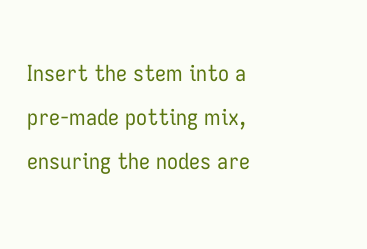Insert the stem into a pre-made potting mix, ensuring the nodes are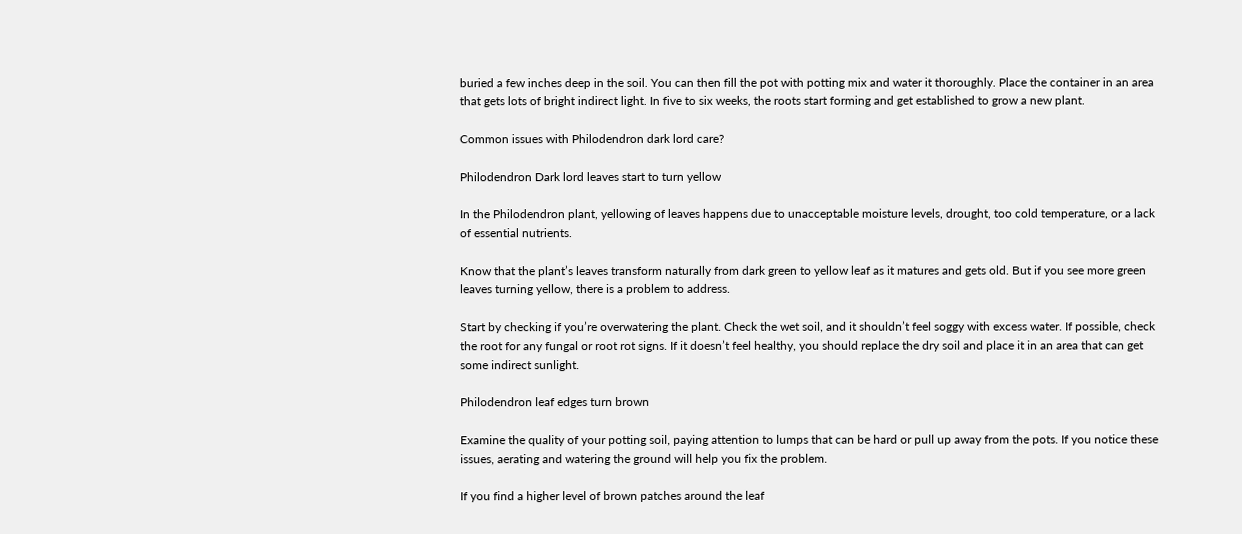buried a few inches deep in the soil. You can then fill the pot with potting mix and water it thoroughly. Place the container in an area that gets lots of bright indirect light. In five to six weeks, the roots start forming and get established to grow a new plant.

Common issues with Philodendron dark lord care?

Philodendron Dark lord leaves start to turn yellow

In the Philodendron plant, yellowing of leaves happens due to unacceptable moisture levels, drought, too cold temperature, or a lack of essential nutrients.

Know that the plant’s leaves transform naturally from dark green to yellow leaf as it matures and gets old. But if you see more green leaves turning yellow, there is a problem to address.

Start by checking if you’re overwatering the plant. Check the wet soil, and it shouldn’t feel soggy with excess water. If possible, check the root for any fungal or root rot signs. If it doesn’t feel healthy, you should replace the dry soil and place it in an area that can get some indirect sunlight.

Philodendron leaf edges turn brown

Examine the quality of your potting soil, paying attention to lumps that can be hard or pull up away from the pots. If you notice these issues, aerating and watering the ground will help you fix the problem.

If you find a higher level of brown patches around the leaf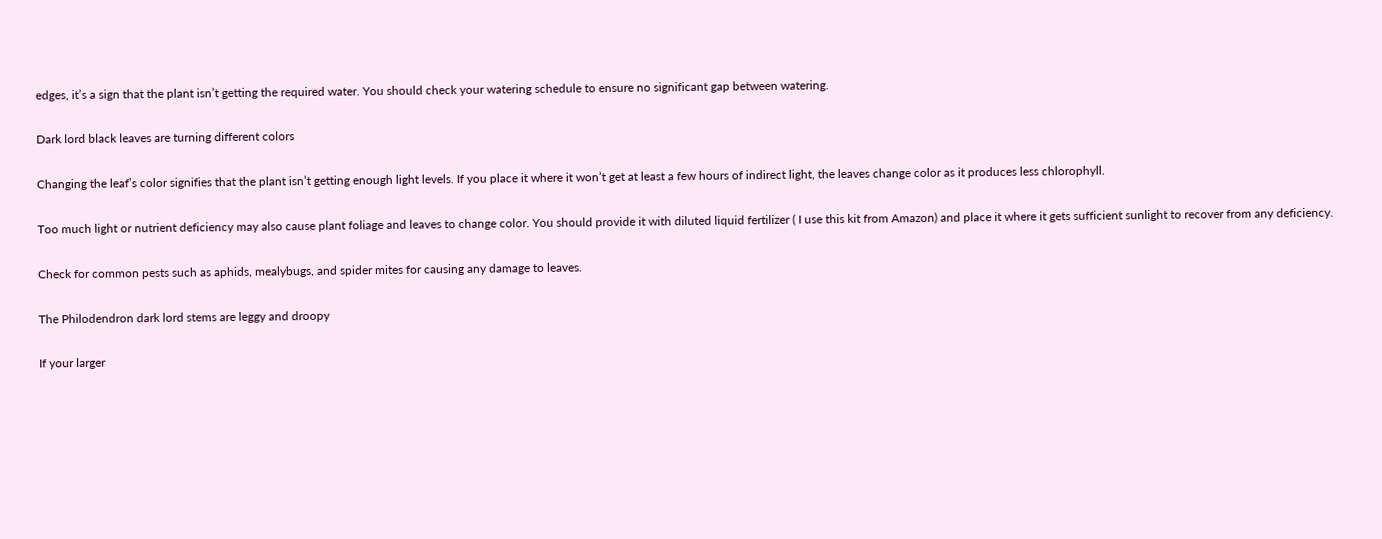edges, it’s a sign that the plant isn’t getting the required water. You should check your watering schedule to ensure no significant gap between watering.

Dark lord black leaves are turning different colors

Changing the leaf’s color signifies that the plant isn’t getting enough light levels. If you place it where it won’t get at least a few hours of indirect light, the leaves change color as it produces less chlorophyll.

Too much light or nutrient deficiency may also cause plant foliage and leaves to change color. You should provide it with diluted liquid fertilizer ( I use this kit from Amazon) and place it where it gets sufficient sunlight to recover from any deficiency.

Check for common pests such as aphids, mealybugs, and spider mites for causing any damage to leaves.

The Philodendron dark lord stems are leggy and droopy

If your larger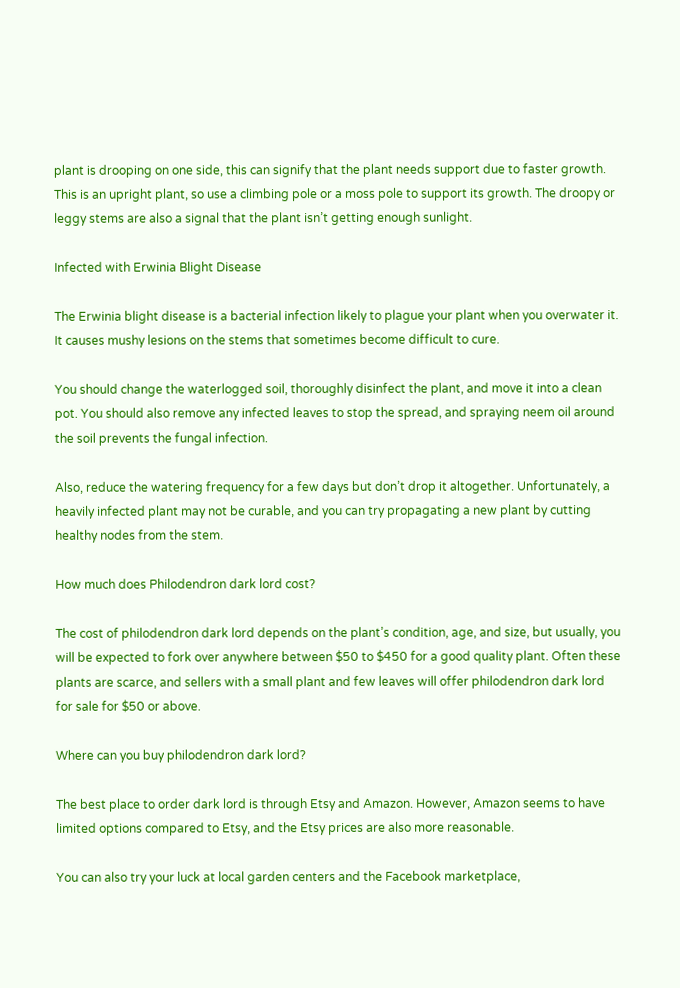plant is drooping on one side, this can signify that the plant needs support due to faster growth. This is an upright plant, so use a climbing pole or a moss pole to support its growth. The droopy or leggy stems are also a signal that the plant isn’t getting enough sunlight.

Infected with Erwinia Blight Disease

The Erwinia blight disease is a bacterial infection likely to plague your plant when you overwater it. It causes mushy lesions on the stems that sometimes become difficult to cure.

You should change the waterlogged soil, thoroughly disinfect the plant, and move it into a clean pot. You should also remove any infected leaves to stop the spread, and spraying neem oil around the soil prevents the fungal infection.

Also, reduce the watering frequency for a few days but don’t drop it altogether. Unfortunately, a heavily infected plant may not be curable, and you can try propagating a new plant by cutting healthy nodes from the stem.

How much does Philodendron dark lord cost?

The cost of philodendron dark lord depends on the plant’s condition, age, and size, but usually, you will be expected to fork over anywhere between $50 to $450 for a good quality plant. Often these plants are scarce, and sellers with a small plant and few leaves will offer philodendron dark lord for sale for $50 or above.

Where can you buy philodendron dark lord?

The best place to order dark lord is through Etsy and Amazon. However, Amazon seems to have limited options compared to Etsy, and the Etsy prices are also more reasonable.

You can also try your luck at local garden centers and the Facebook marketplace,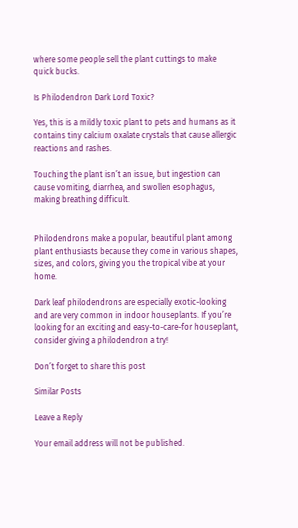where some people sell the plant cuttings to make quick bucks.

Is Philodendron Dark Lord Toxic?

Yes, this is a mildly toxic plant to pets and humans as it contains tiny calcium oxalate crystals that cause allergic reactions and rashes.

Touching the plant isn’t an issue, but ingestion can cause vomiting, diarrhea, and swollen esophagus, making breathing difficult.


Philodendrons make a popular, beautiful plant among plant enthusiasts because they come in various shapes, sizes, and colors, giving you the tropical vibe at your home.

Dark leaf philodendrons are especially exotic-looking and are very common in indoor houseplants. If you’re looking for an exciting and easy-to-care-for houseplant, consider giving a philodendron a try!

Don’t forget to share this post

Similar Posts

Leave a Reply

Your email address will not be published.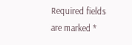Required fields are marked *